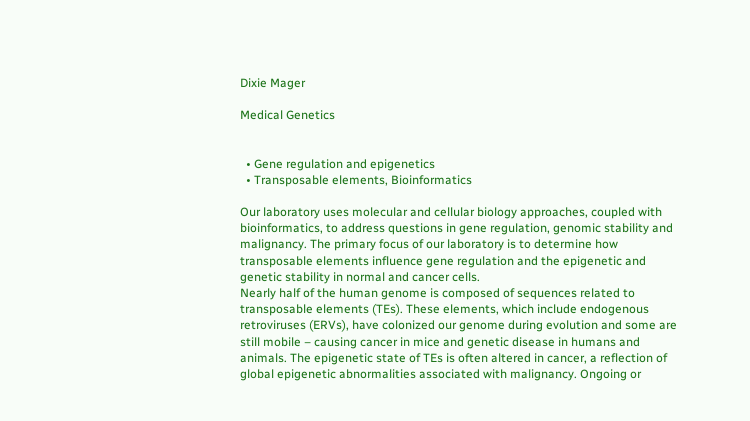Dixie Mager

Medical Genetics


  • Gene regulation and epigenetics
  • Transposable elements, Bioinformatics

Our laboratory uses molecular and cellular biology approaches, coupled with bioinformatics, to address questions in gene regulation, genomic stability and malignancy. The primary focus of our laboratory is to determine how transposable elements influence gene regulation and the epigenetic and genetic stability in normal and cancer cells.
Nearly half of the human genome is composed of sequences related to transposable elements (TEs). These elements, which include endogenous retroviruses (ERVs), have colonized our genome during evolution and some are still mobile – causing cancer in mice and genetic disease in humans and animals. The epigenetic state of TEs is often altered in cancer, a reflection of global epigenetic abnormalities associated with malignancy. Ongoing or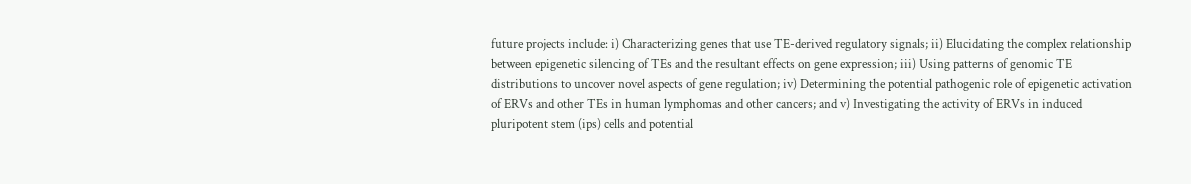future projects include: i) Characterizing genes that use TE-derived regulatory signals; ii) Elucidating the complex relationship between epigenetic silencing of TEs and the resultant effects on gene expression; iii) Using patterns of genomic TE distributions to uncover novel aspects of gene regulation; iv) Determining the potential pathogenic role of epigenetic activation of ERVs and other TEs in human lymphomas and other cancers; and v) Investigating the activity of ERVs in induced pluripotent stem (ips) cells and potential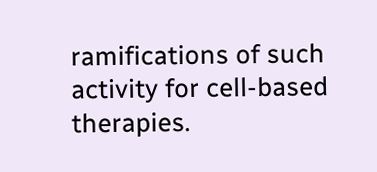ramifications of such activity for cell-based therapies.